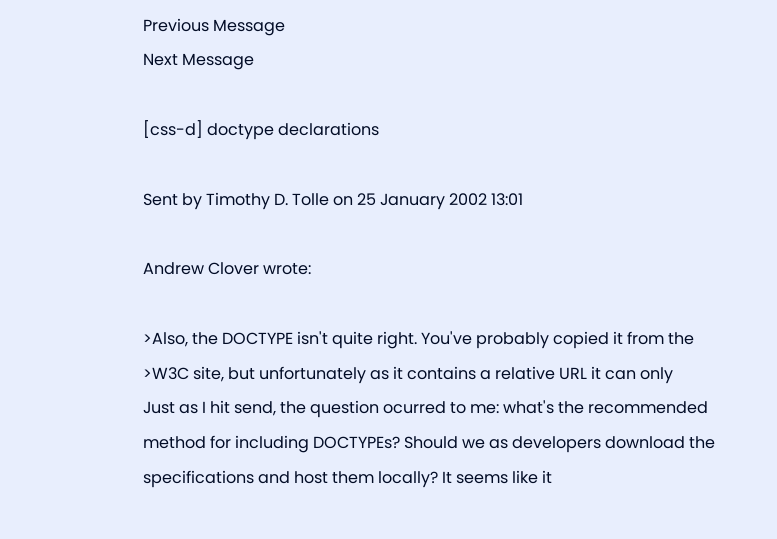Previous Message
Next Message

[css-d] doctype declarations

Sent by Timothy D. Tolle on 25 January 2002 13:01

Andrew Clover wrote:

>Also, the DOCTYPE isn't quite right. You've probably copied it from the
>W3C site, but unfortunately as it contains a relative URL it can only
Just as I hit send, the question ocurred to me: what's the recommended
method for including DOCTYPEs? Should we as developers download the
specifications and host them locally? It seems like it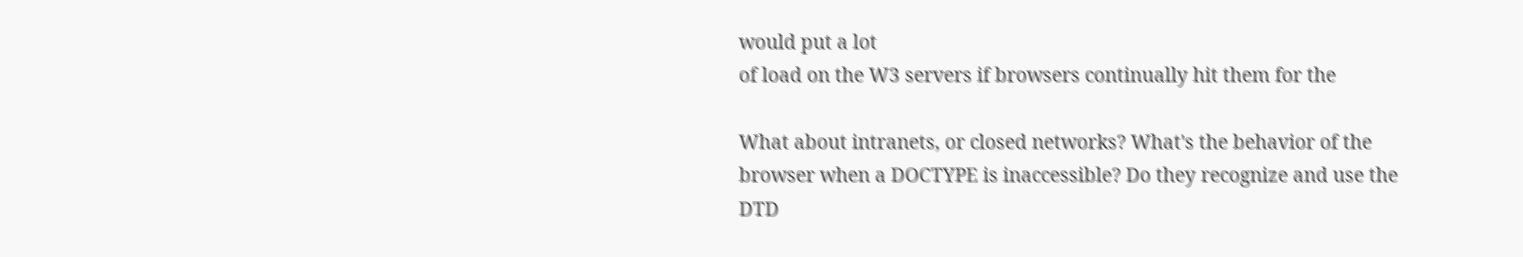would put a lot
of load on the W3 servers if browsers continually hit them for the

What about intranets, or closed networks? What's the behavior of the
browser when a DOCTYPE is inaccessible? Do they recognize and use the
DTD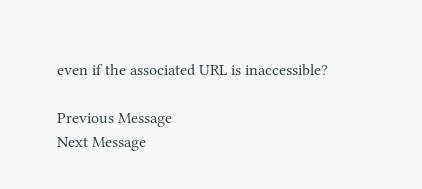even if the associated URL is inaccessible?

Previous Message
Next Message